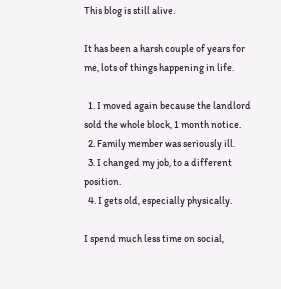This blog is still alive.

It has been a harsh couple of years for me, lots of things happening in life.

  1. I moved again because the landlord sold the whole block, 1 month notice.
  2. Family member was seriously ill.
  3. I changed my job, to a different position.
  4. I gets old, especially physically.

I spend much less time on social,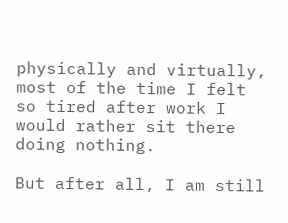physically and virtually, most of the time I felt so tired after work I would rather sit there doing nothing.

But after all, I am still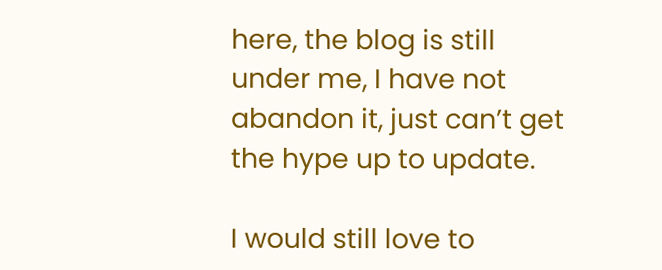here, the blog is still under me, I have not abandon it, just can’t get the hype up to update.

I would still love to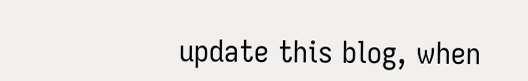update this blog, when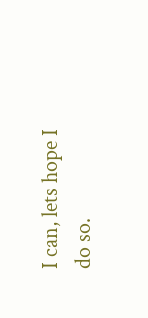I can, lets hope I do so.